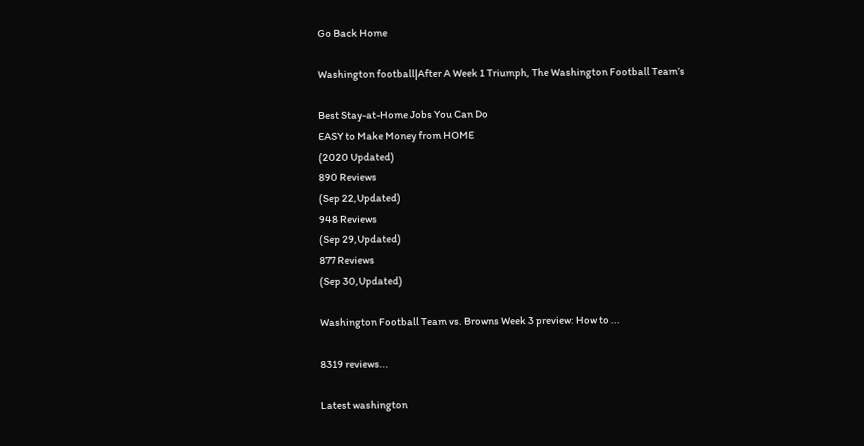Go Back Home

Washington football|After A Week 1 Triumph, The Washington Football Team’s

Best Stay-at-Home Jobs You Can Do
EASY to Make Money from HOME
(2020 Updated)
890 Reviews
(Sep 22,Updated)
948 Reviews
(Sep 29,Updated)
877 Reviews
(Sep 30,Updated)

Washington Football Team vs. Browns Week 3 preview: How to ...

8319 reviews...

Latest washington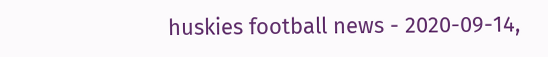huskies football news - 2020-09-14,